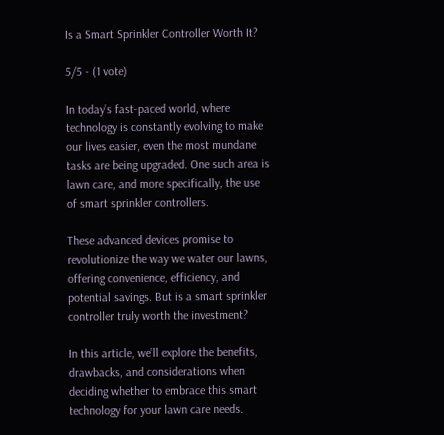Is a Smart Sprinkler Controller Worth It?

5/5 - (1 vote)

In today’s fast-paced world, where technology is constantly evolving to make our lives easier, even the most mundane tasks are being upgraded. One such area is lawn care, and more specifically, the use of smart sprinkler controllers.

These advanced devices promise to revolutionize the way we water our lawns, offering convenience, efficiency, and potential savings. But is a smart sprinkler controller truly worth the investment?

In this article, we’ll explore the benefits, drawbacks, and considerations when deciding whether to embrace this smart technology for your lawn care needs.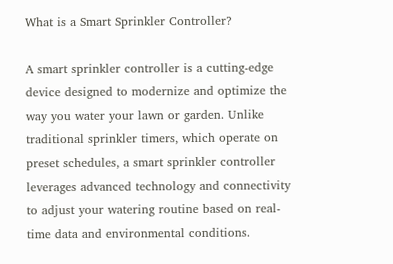What is a Smart Sprinkler Controller?

A smart sprinkler controller is a cutting-edge device designed to modernize and optimize the way you water your lawn or garden. Unlike traditional sprinkler timers, which operate on preset schedules, a smart sprinkler controller leverages advanced technology and connectivity to adjust your watering routine based on real-time data and environmental conditions.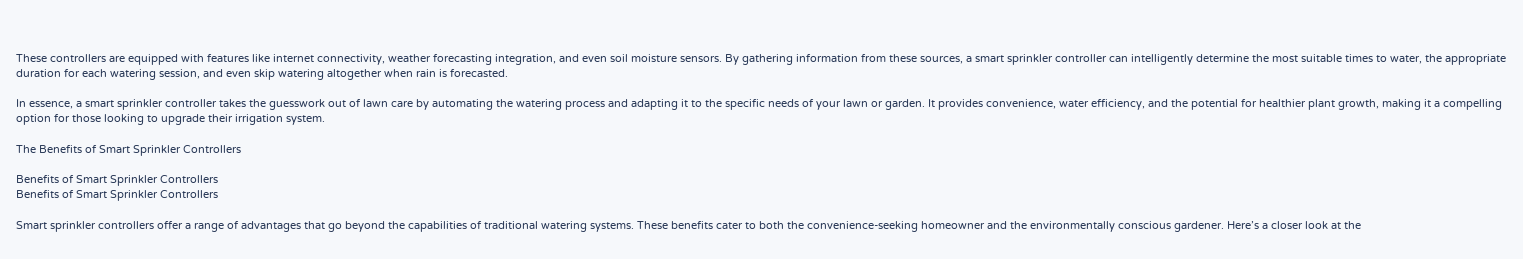These controllers are equipped with features like internet connectivity, weather forecasting integration, and even soil moisture sensors. By gathering information from these sources, a smart sprinkler controller can intelligently determine the most suitable times to water, the appropriate duration for each watering session, and even skip watering altogether when rain is forecasted.

In essence, a smart sprinkler controller takes the guesswork out of lawn care by automating the watering process and adapting it to the specific needs of your lawn or garden. It provides convenience, water efficiency, and the potential for healthier plant growth, making it a compelling option for those looking to upgrade their irrigation system.

The Benefits of Smart Sprinkler Controllers

Benefits of Smart Sprinkler Controllers
Benefits of Smart Sprinkler Controllers

Smart sprinkler controllers offer a range of advantages that go beyond the capabilities of traditional watering systems. These benefits cater to both the convenience-seeking homeowner and the environmentally conscious gardener. Here’s a closer look at the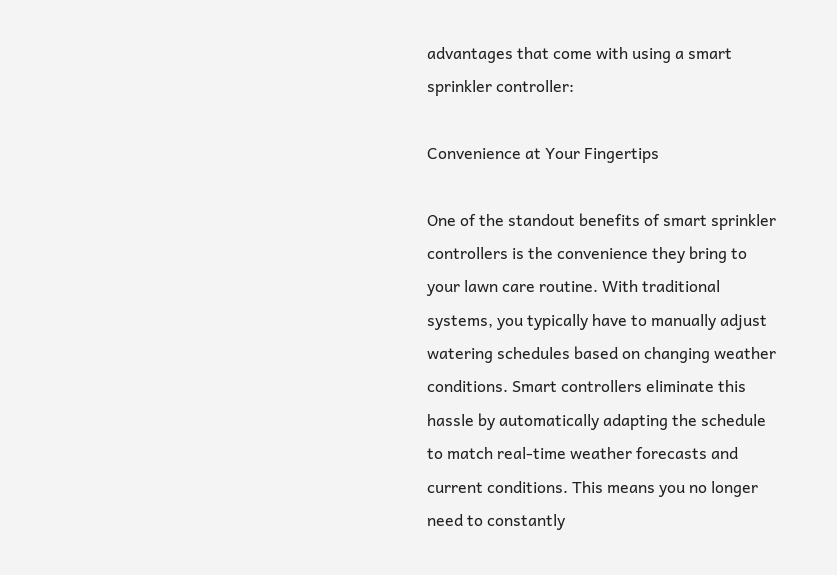advantages that come with using a smart sprinkler controller:

Convenience at Your Fingertips

One of the standout benefits of smart sprinkler controllers is the convenience they bring to your lawn care routine. With traditional systems, you typically have to manually adjust watering schedules based on changing weather conditions. Smart controllers eliminate this hassle by automatically adapting the schedule to match real-time weather forecasts and current conditions. This means you no longer need to constantly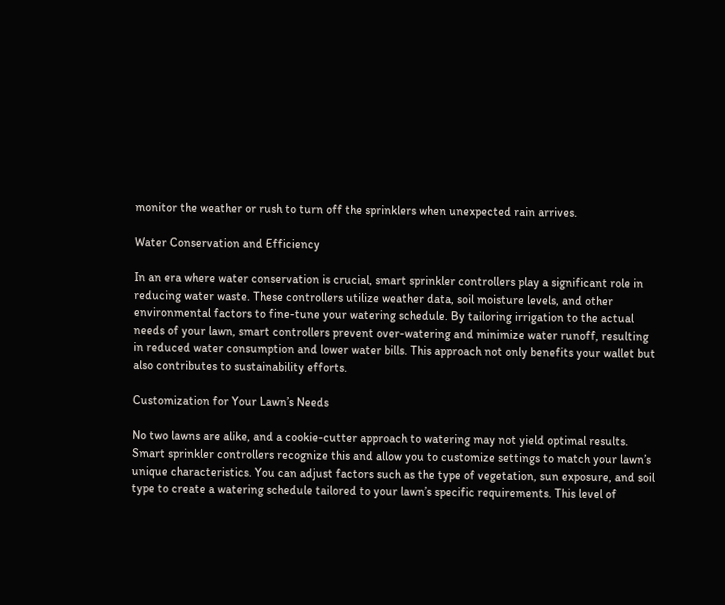monitor the weather or rush to turn off the sprinklers when unexpected rain arrives.

Water Conservation and Efficiency

In an era where water conservation is crucial, smart sprinkler controllers play a significant role in reducing water waste. These controllers utilize weather data, soil moisture levels, and other environmental factors to fine-tune your watering schedule. By tailoring irrigation to the actual needs of your lawn, smart controllers prevent over-watering and minimize water runoff, resulting in reduced water consumption and lower water bills. This approach not only benefits your wallet but also contributes to sustainability efforts.

Customization for Your Lawn’s Needs

No two lawns are alike, and a cookie-cutter approach to watering may not yield optimal results. Smart sprinkler controllers recognize this and allow you to customize settings to match your lawn’s unique characteristics. You can adjust factors such as the type of vegetation, sun exposure, and soil type to create a watering schedule tailored to your lawn’s specific requirements. This level of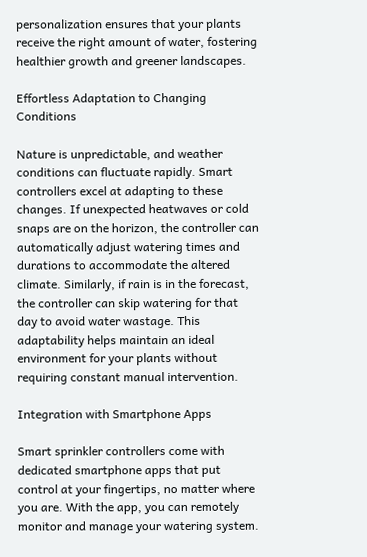personalization ensures that your plants receive the right amount of water, fostering healthier growth and greener landscapes.

Effortless Adaptation to Changing Conditions

Nature is unpredictable, and weather conditions can fluctuate rapidly. Smart controllers excel at adapting to these changes. If unexpected heatwaves or cold snaps are on the horizon, the controller can automatically adjust watering times and durations to accommodate the altered climate. Similarly, if rain is in the forecast, the controller can skip watering for that day to avoid water wastage. This adaptability helps maintain an ideal environment for your plants without requiring constant manual intervention.

Integration with Smartphone Apps

Smart sprinkler controllers come with dedicated smartphone apps that put control at your fingertips, no matter where you are. With the app, you can remotely monitor and manage your watering system.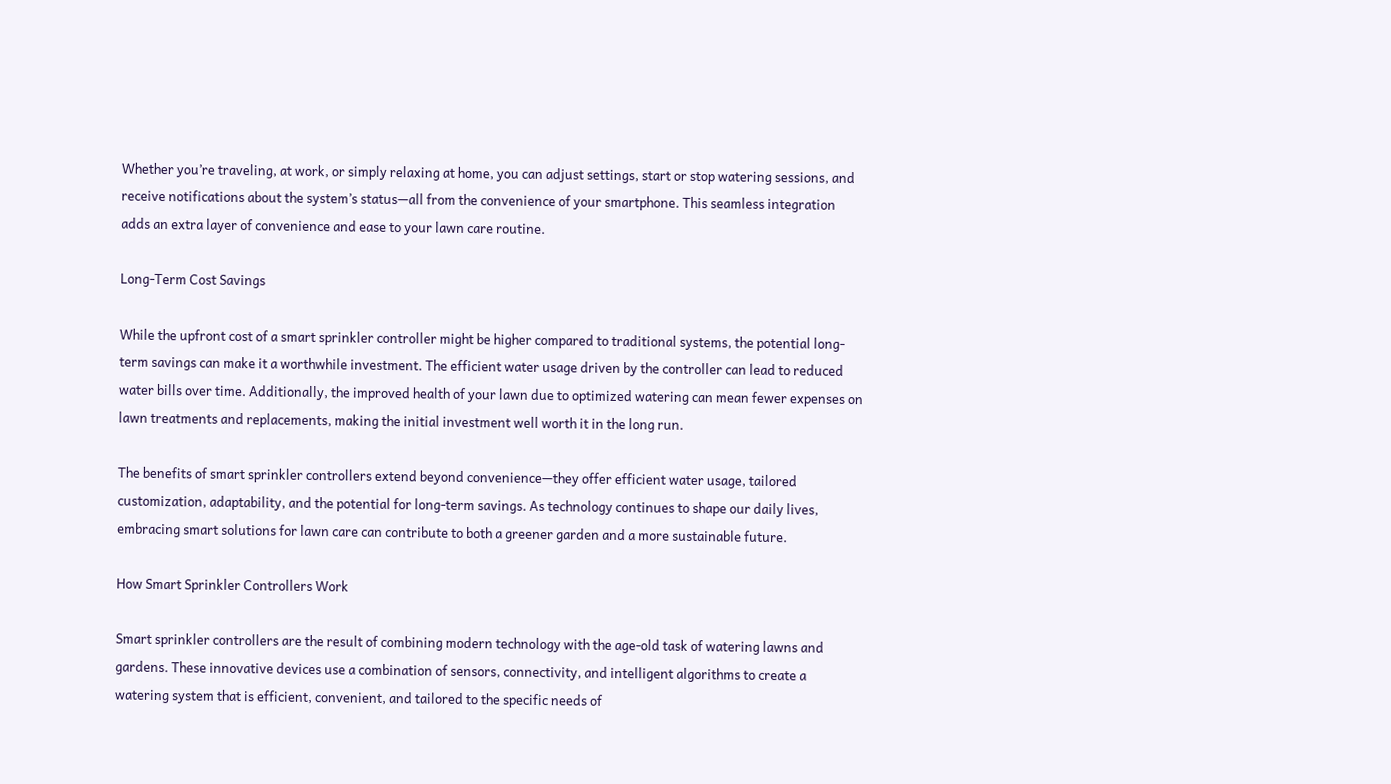Whether you’re traveling, at work, or simply relaxing at home, you can adjust settings, start or stop watering sessions, and receive notifications about the system’s status—all from the convenience of your smartphone. This seamless integration adds an extra layer of convenience and ease to your lawn care routine.

Long-Term Cost Savings

While the upfront cost of a smart sprinkler controller might be higher compared to traditional systems, the potential long-term savings can make it a worthwhile investment. The efficient water usage driven by the controller can lead to reduced water bills over time. Additionally, the improved health of your lawn due to optimized watering can mean fewer expenses on lawn treatments and replacements, making the initial investment well worth it in the long run.

The benefits of smart sprinkler controllers extend beyond convenience—they offer efficient water usage, tailored customization, adaptability, and the potential for long-term savings. As technology continues to shape our daily lives, embracing smart solutions for lawn care can contribute to both a greener garden and a more sustainable future.

How Smart Sprinkler Controllers Work

Smart sprinkler controllers are the result of combining modern technology with the age-old task of watering lawns and gardens. These innovative devices use a combination of sensors, connectivity, and intelligent algorithms to create a watering system that is efficient, convenient, and tailored to the specific needs of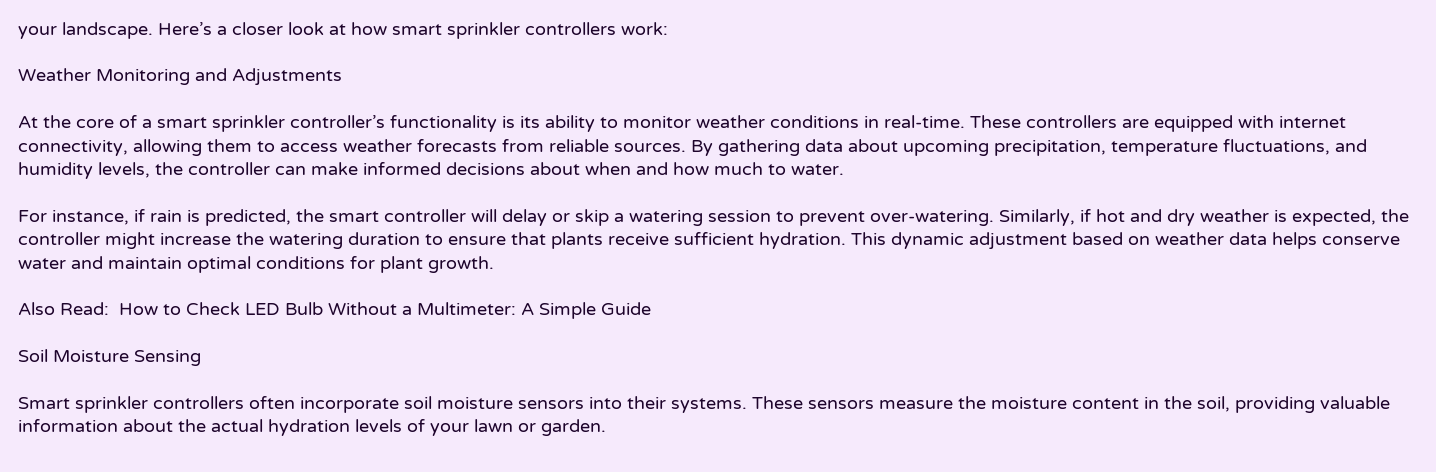your landscape. Here’s a closer look at how smart sprinkler controllers work:

Weather Monitoring and Adjustments

At the core of a smart sprinkler controller’s functionality is its ability to monitor weather conditions in real-time. These controllers are equipped with internet connectivity, allowing them to access weather forecasts from reliable sources. By gathering data about upcoming precipitation, temperature fluctuations, and humidity levels, the controller can make informed decisions about when and how much to water.

For instance, if rain is predicted, the smart controller will delay or skip a watering session to prevent over-watering. Similarly, if hot and dry weather is expected, the controller might increase the watering duration to ensure that plants receive sufficient hydration. This dynamic adjustment based on weather data helps conserve water and maintain optimal conditions for plant growth.

Also Read:  How to Check LED Bulb Without a Multimeter: A Simple Guide

Soil Moisture Sensing

Smart sprinkler controllers often incorporate soil moisture sensors into their systems. These sensors measure the moisture content in the soil, providing valuable information about the actual hydration levels of your lawn or garden.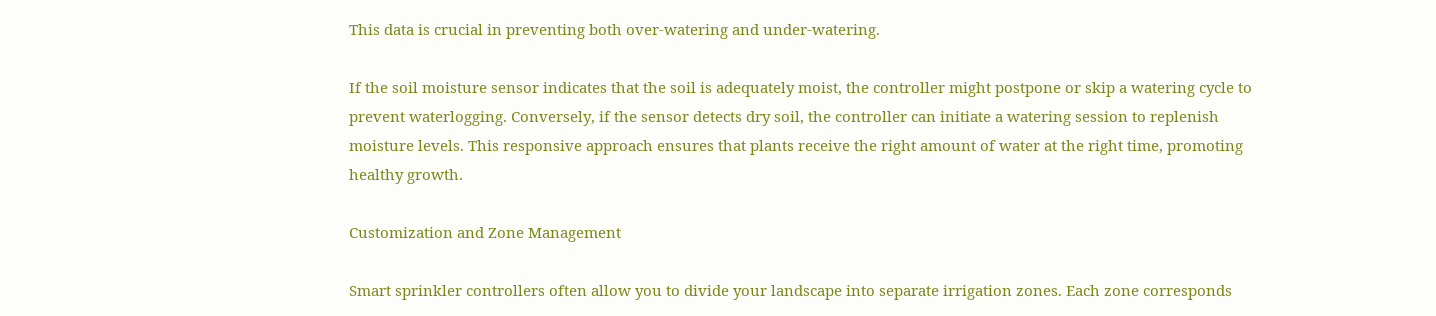This data is crucial in preventing both over-watering and under-watering.

If the soil moisture sensor indicates that the soil is adequately moist, the controller might postpone or skip a watering cycle to prevent waterlogging. Conversely, if the sensor detects dry soil, the controller can initiate a watering session to replenish moisture levels. This responsive approach ensures that plants receive the right amount of water at the right time, promoting healthy growth.

Customization and Zone Management

Smart sprinkler controllers often allow you to divide your landscape into separate irrigation zones. Each zone corresponds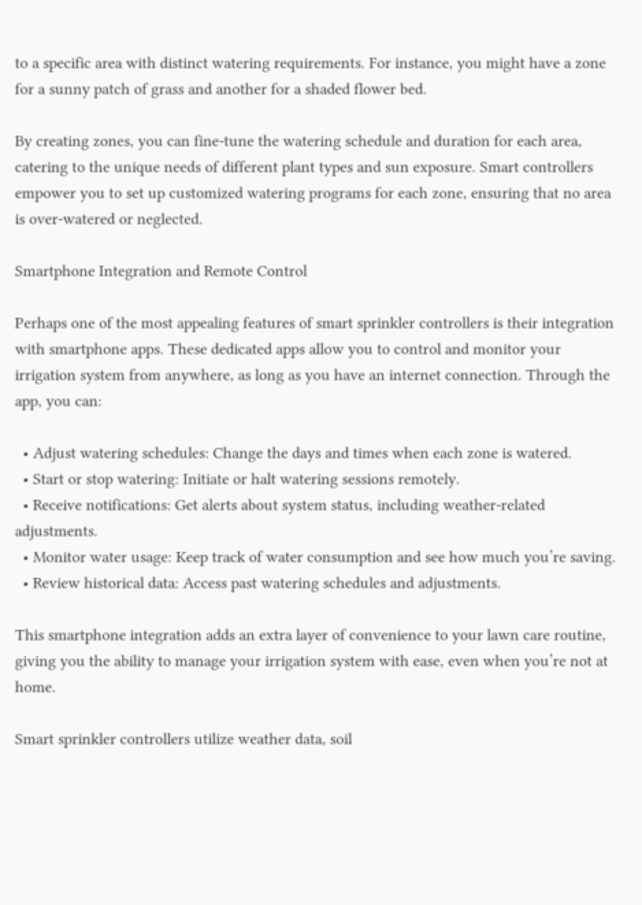to a specific area with distinct watering requirements. For instance, you might have a zone for a sunny patch of grass and another for a shaded flower bed.

By creating zones, you can fine-tune the watering schedule and duration for each area, catering to the unique needs of different plant types and sun exposure. Smart controllers empower you to set up customized watering programs for each zone, ensuring that no area is over-watered or neglected.

Smartphone Integration and Remote Control

Perhaps one of the most appealing features of smart sprinkler controllers is their integration with smartphone apps. These dedicated apps allow you to control and monitor your irrigation system from anywhere, as long as you have an internet connection. Through the app, you can:

  • Adjust watering schedules: Change the days and times when each zone is watered.
  • Start or stop watering: Initiate or halt watering sessions remotely.
  • Receive notifications: Get alerts about system status, including weather-related adjustments.
  • Monitor water usage: Keep track of water consumption and see how much you’re saving.
  • Review historical data: Access past watering schedules and adjustments.

This smartphone integration adds an extra layer of convenience to your lawn care routine, giving you the ability to manage your irrigation system with ease, even when you’re not at home.

Smart sprinkler controllers utilize weather data, soil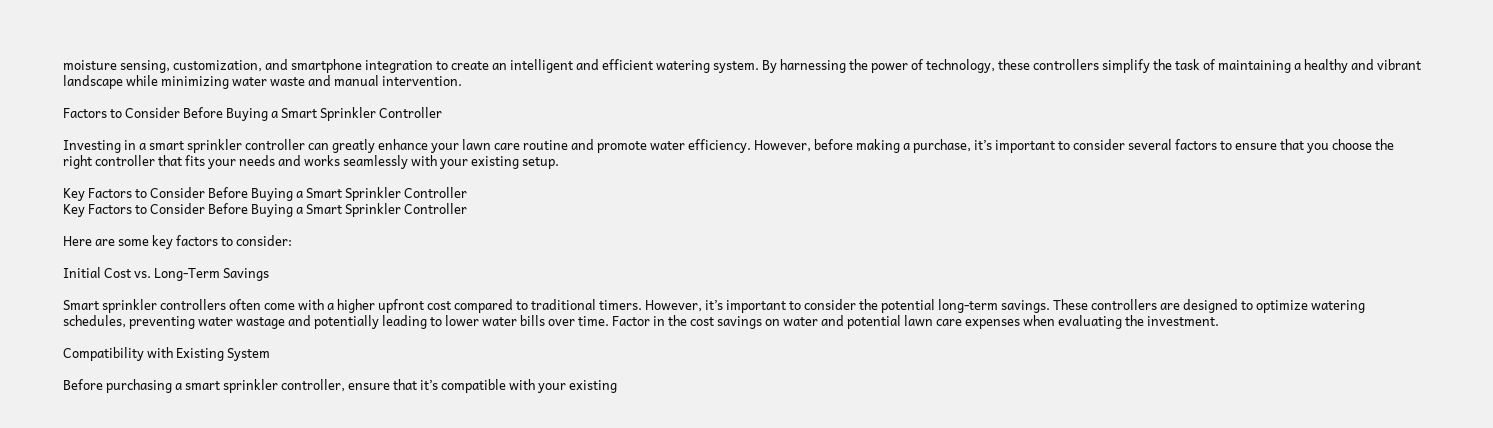moisture sensing, customization, and smartphone integration to create an intelligent and efficient watering system. By harnessing the power of technology, these controllers simplify the task of maintaining a healthy and vibrant landscape while minimizing water waste and manual intervention.

Factors to Consider Before Buying a Smart Sprinkler Controller

Investing in a smart sprinkler controller can greatly enhance your lawn care routine and promote water efficiency. However, before making a purchase, it’s important to consider several factors to ensure that you choose the right controller that fits your needs and works seamlessly with your existing setup.

Key Factors to Consider Before Buying a Smart Sprinkler Controller
Key Factors to Consider Before Buying a Smart Sprinkler Controller

Here are some key factors to consider:

Initial Cost vs. Long-Term Savings

Smart sprinkler controllers often come with a higher upfront cost compared to traditional timers. However, it’s important to consider the potential long-term savings. These controllers are designed to optimize watering schedules, preventing water wastage and potentially leading to lower water bills over time. Factor in the cost savings on water and potential lawn care expenses when evaluating the investment.

Compatibility with Existing System

Before purchasing a smart sprinkler controller, ensure that it’s compatible with your existing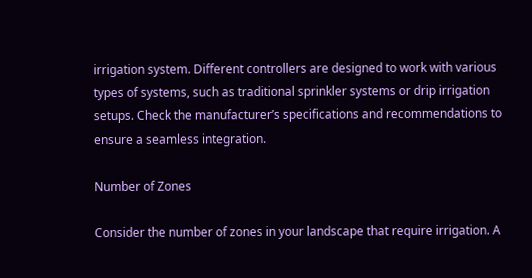irrigation system. Different controllers are designed to work with various types of systems, such as traditional sprinkler systems or drip irrigation setups. Check the manufacturer’s specifications and recommendations to ensure a seamless integration.

Number of Zones

Consider the number of zones in your landscape that require irrigation. A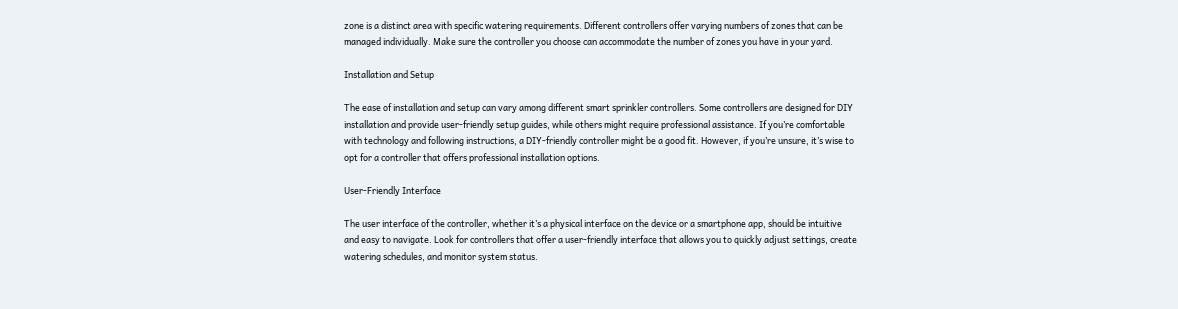zone is a distinct area with specific watering requirements. Different controllers offer varying numbers of zones that can be managed individually. Make sure the controller you choose can accommodate the number of zones you have in your yard.

Installation and Setup

The ease of installation and setup can vary among different smart sprinkler controllers. Some controllers are designed for DIY installation and provide user-friendly setup guides, while others might require professional assistance. If you’re comfortable with technology and following instructions, a DIY-friendly controller might be a good fit. However, if you’re unsure, it’s wise to opt for a controller that offers professional installation options.

User-Friendly Interface

The user interface of the controller, whether it’s a physical interface on the device or a smartphone app, should be intuitive and easy to navigate. Look for controllers that offer a user-friendly interface that allows you to quickly adjust settings, create watering schedules, and monitor system status.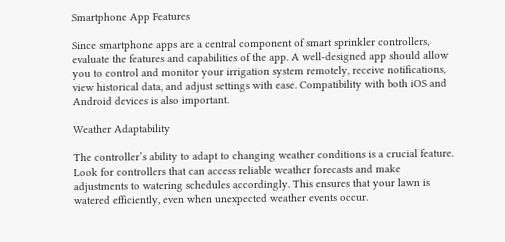Smartphone App Features

Since smartphone apps are a central component of smart sprinkler controllers, evaluate the features and capabilities of the app. A well-designed app should allow you to control and monitor your irrigation system remotely, receive notifications, view historical data, and adjust settings with ease. Compatibility with both iOS and Android devices is also important.

Weather Adaptability

The controller’s ability to adapt to changing weather conditions is a crucial feature. Look for controllers that can access reliable weather forecasts and make adjustments to watering schedules accordingly. This ensures that your lawn is watered efficiently, even when unexpected weather events occur.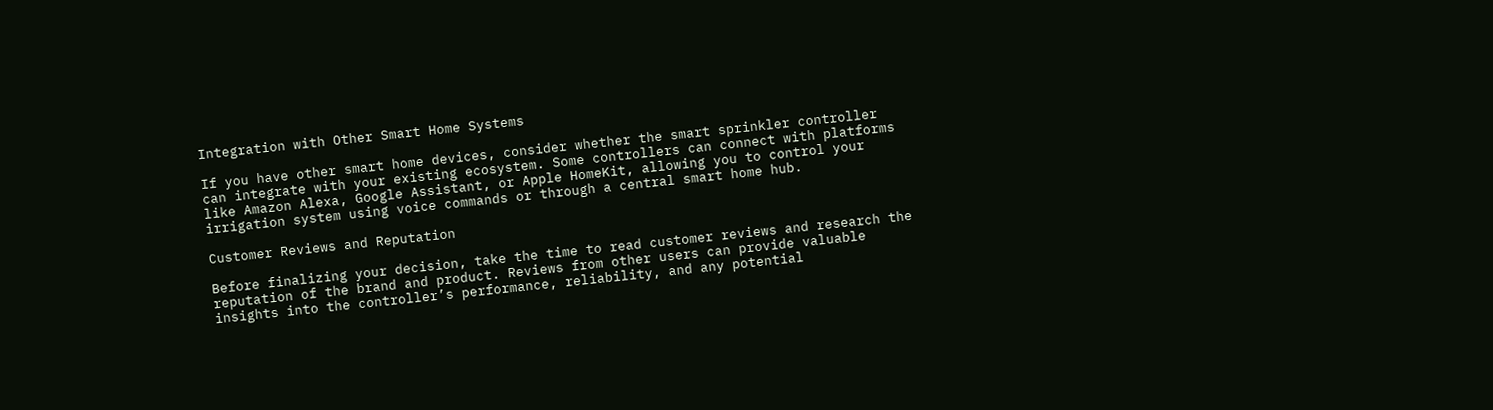Integration with Other Smart Home Systems

If you have other smart home devices, consider whether the smart sprinkler controller can integrate with your existing ecosystem. Some controllers can connect with platforms like Amazon Alexa, Google Assistant, or Apple HomeKit, allowing you to control your irrigation system using voice commands or through a central smart home hub.

Customer Reviews and Reputation

Before finalizing your decision, take the time to read customer reviews and research the reputation of the brand and product. Reviews from other users can provide valuable insights into the controller’s performance, reliability, and any potential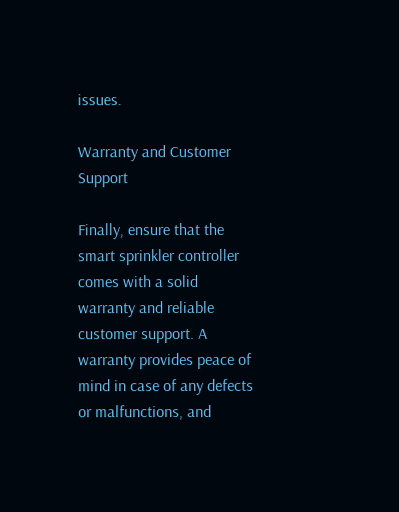issues.

Warranty and Customer Support

Finally, ensure that the smart sprinkler controller comes with a solid warranty and reliable customer support. A warranty provides peace of mind in case of any defects or malfunctions, and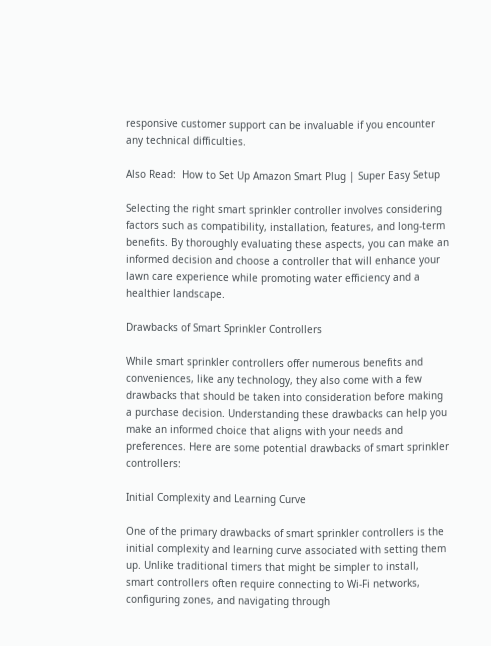responsive customer support can be invaluable if you encounter any technical difficulties.

Also Read:  How to Set Up Amazon Smart Plug | Super Easy Setup

Selecting the right smart sprinkler controller involves considering factors such as compatibility, installation, features, and long-term benefits. By thoroughly evaluating these aspects, you can make an informed decision and choose a controller that will enhance your lawn care experience while promoting water efficiency and a healthier landscape.

Drawbacks of Smart Sprinkler Controllers

While smart sprinkler controllers offer numerous benefits and conveniences, like any technology, they also come with a few drawbacks that should be taken into consideration before making a purchase decision. Understanding these drawbacks can help you make an informed choice that aligns with your needs and preferences. Here are some potential drawbacks of smart sprinkler controllers:

Initial Complexity and Learning Curve

One of the primary drawbacks of smart sprinkler controllers is the initial complexity and learning curve associated with setting them up. Unlike traditional timers that might be simpler to install, smart controllers often require connecting to Wi-Fi networks, configuring zones, and navigating through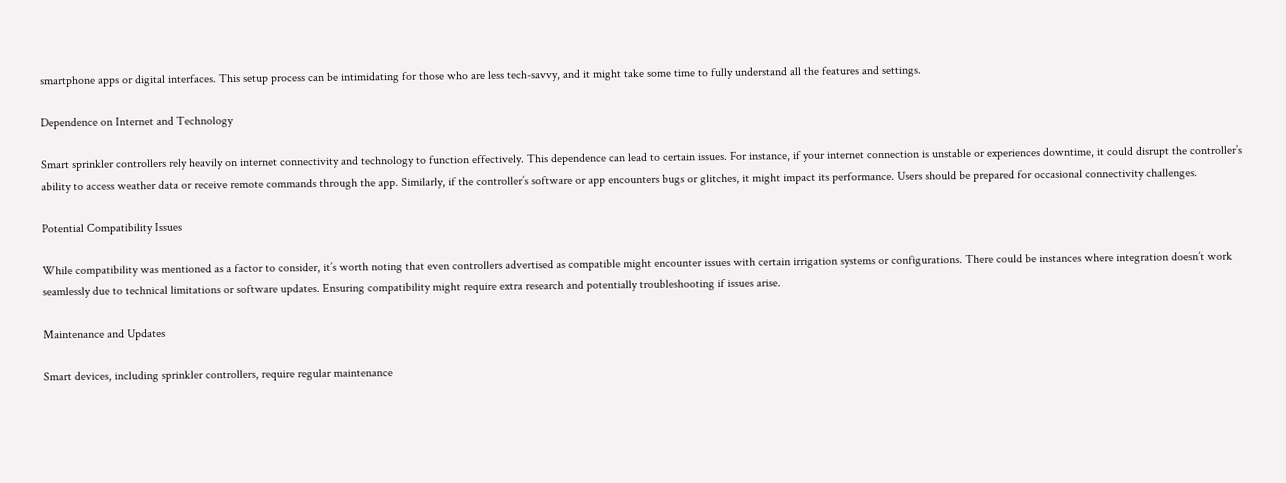smartphone apps or digital interfaces. This setup process can be intimidating for those who are less tech-savvy, and it might take some time to fully understand all the features and settings.

Dependence on Internet and Technology

Smart sprinkler controllers rely heavily on internet connectivity and technology to function effectively. This dependence can lead to certain issues. For instance, if your internet connection is unstable or experiences downtime, it could disrupt the controller’s ability to access weather data or receive remote commands through the app. Similarly, if the controller’s software or app encounters bugs or glitches, it might impact its performance. Users should be prepared for occasional connectivity challenges.

Potential Compatibility Issues

While compatibility was mentioned as a factor to consider, it’s worth noting that even controllers advertised as compatible might encounter issues with certain irrigation systems or configurations. There could be instances where integration doesn’t work seamlessly due to technical limitations or software updates. Ensuring compatibility might require extra research and potentially troubleshooting if issues arise.

Maintenance and Updates

Smart devices, including sprinkler controllers, require regular maintenance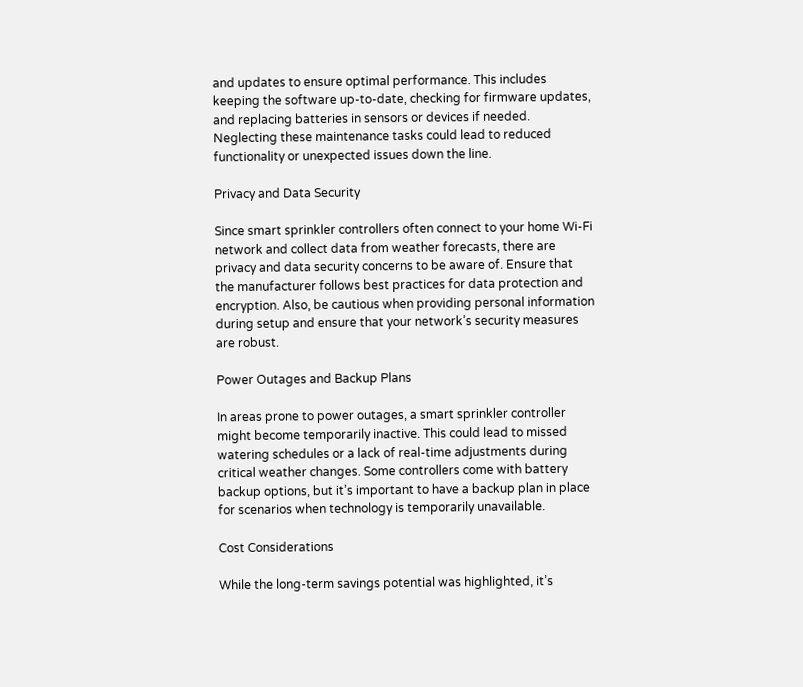and updates to ensure optimal performance. This includes keeping the software up-to-date, checking for firmware updates, and replacing batteries in sensors or devices if needed. Neglecting these maintenance tasks could lead to reduced functionality or unexpected issues down the line.

Privacy and Data Security

Since smart sprinkler controllers often connect to your home Wi-Fi network and collect data from weather forecasts, there are privacy and data security concerns to be aware of. Ensure that the manufacturer follows best practices for data protection and encryption. Also, be cautious when providing personal information during setup and ensure that your network’s security measures are robust.

Power Outages and Backup Plans

In areas prone to power outages, a smart sprinkler controller might become temporarily inactive. This could lead to missed watering schedules or a lack of real-time adjustments during critical weather changes. Some controllers come with battery backup options, but it’s important to have a backup plan in place for scenarios when technology is temporarily unavailable.

Cost Considerations

While the long-term savings potential was highlighted, it’s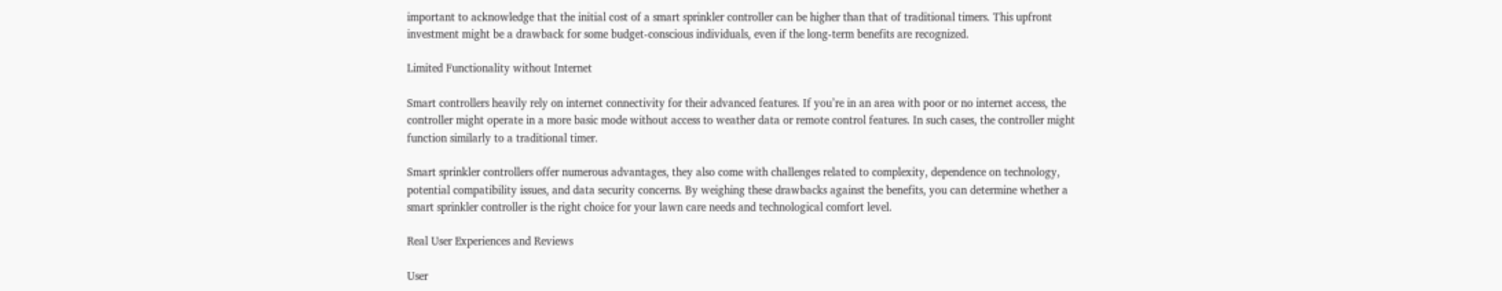important to acknowledge that the initial cost of a smart sprinkler controller can be higher than that of traditional timers. This upfront investment might be a drawback for some budget-conscious individuals, even if the long-term benefits are recognized.

Limited Functionality without Internet

Smart controllers heavily rely on internet connectivity for their advanced features. If you’re in an area with poor or no internet access, the controller might operate in a more basic mode without access to weather data or remote control features. In such cases, the controller might function similarly to a traditional timer.

Smart sprinkler controllers offer numerous advantages, they also come with challenges related to complexity, dependence on technology, potential compatibility issues, and data security concerns. By weighing these drawbacks against the benefits, you can determine whether a smart sprinkler controller is the right choice for your lawn care needs and technological comfort level.

Real User Experiences and Reviews

User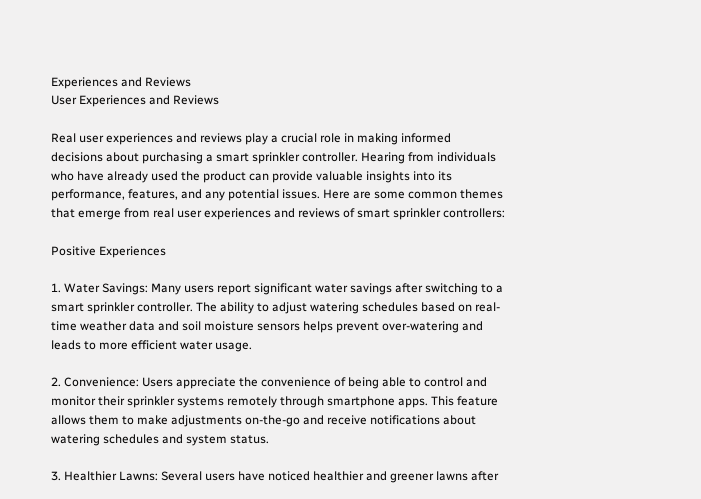Experiences and Reviews
User Experiences and Reviews

Real user experiences and reviews play a crucial role in making informed decisions about purchasing a smart sprinkler controller. Hearing from individuals who have already used the product can provide valuable insights into its performance, features, and any potential issues. Here are some common themes that emerge from real user experiences and reviews of smart sprinkler controllers:

Positive Experiences

1. Water Savings: Many users report significant water savings after switching to a smart sprinkler controller. The ability to adjust watering schedules based on real-time weather data and soil moisture sensors helps prevent over-watering and leads to more efficient water usage.

2. Convenience: Users appreciate the convenience of being able to control and monitor their sprinkler systems remotely through smartphone apps. This feature allows them to make adjustments on-the-go and receive notifications about watering schedules and system status.

3. Healthier Lawns: Several users have noticed healthier and greener lawns after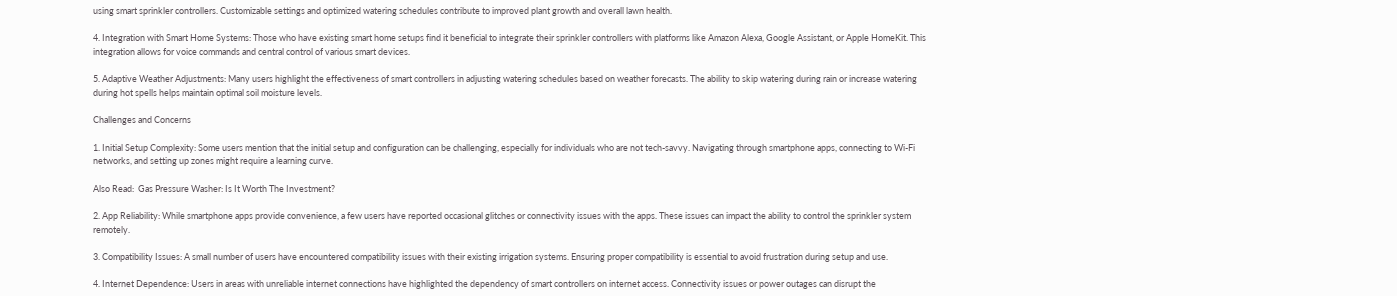using smart sprinkler controllers. Customizable settings and optimized watering schedules contribute to improved plant growth and overall lawn health.

4. Integration with Smart Home Systems: Those who have existing smart home setups find it beneficial to integrate their sprinkler controllers with platforms like Amazon Alexa, Google Assistant, or Apple HomeKit. This integration allows for voice commands and central control of various smart devices.

5. Adaptive Weather Adjustments: Many users highlight the effectiveness of smart controllers in adjusting watering schedules based on weather forecasts. The ability to skip watering during rain or increase watering during hot spells helps maintain optimal soil moisture levels.

Challenges and Concerns

1. Initial Setup Complexity: Some users mention that the initial setup and configuration can be challenging, especially for individuals who are not tech-savvy. Navigating through smartphone apps, connecting to Wi-Fi networks, and setting up zones might require a learning curve.

Also Read:  Gas Pressure Washer: Is It Worth The Investment?

2. App Reliability: While smartphone apps provide convenience, a few users have reported occasional glitches or connectivity issues with the apps. These issues can impact the ability to control the sprinkler system remotely.

3. Compatibility Issues: A small number of users have encountered compatibility issues with their existing irrigation systems. Ensuring proper compatibility is essential to avoid frustration during setup and use.

4. Internet Dependence: Users in areas with unreliable internet connections have highlighted the dependency of smart controllers on internet access. Connectivity issues or power outages can disrupt the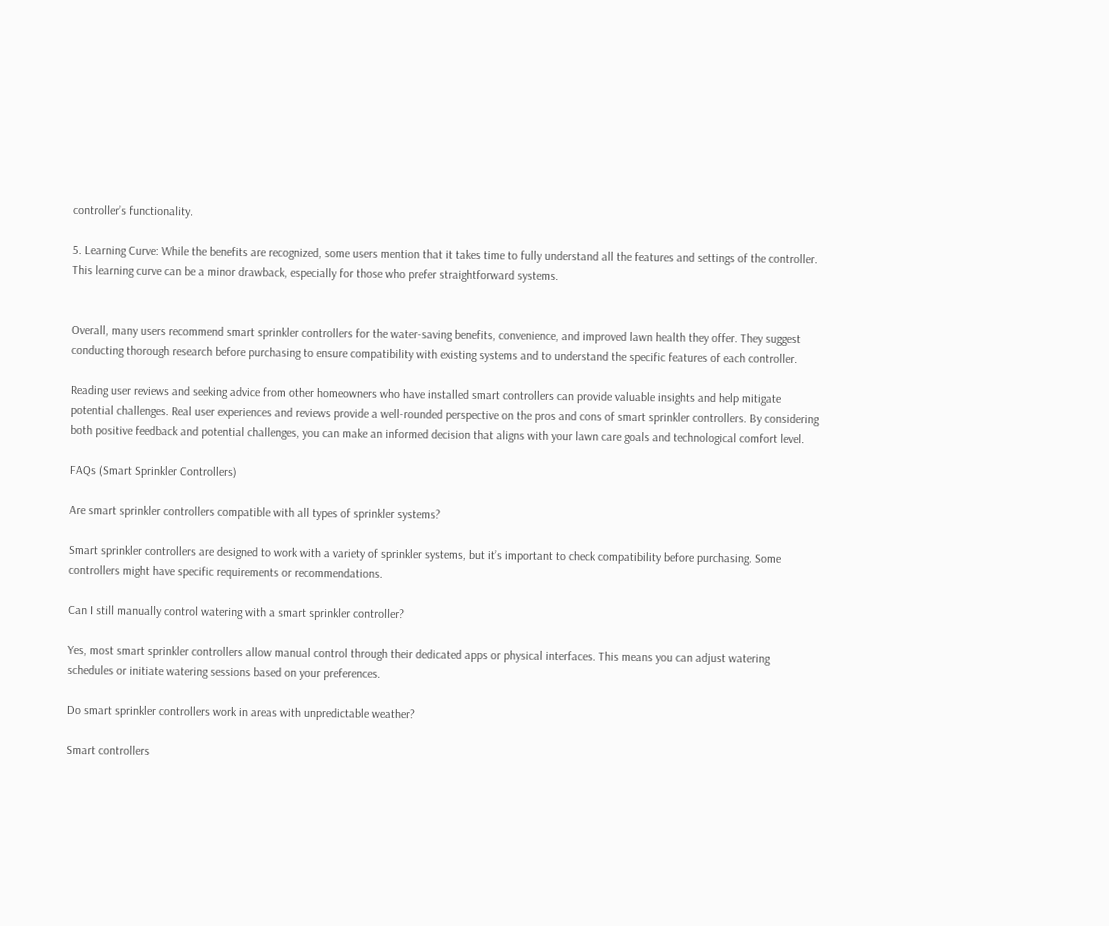controller’s functionality.

5. Learning Curve: While the benefits are recognized, some users mention that it takes time to fully understand all the features and settings of the controller. This learning curve can be a minor drawback, especially for those who prefer straightforward systems.


Overall, many users recommend smart sprinkler controllers for the water-saving benefits, convenience, and improved lawn health they offer. They suggest conducting thorough research before purchasing to ensure compatibility with existing systems and to understand the specific features of each controller.

Reading user reviews and seeking advice from other homeowners who have installed smart controllers can provide valuable insights and help mitigate potential challenges. Real user experiences and reviews provide a well-rounded perspective on the pros and cons of smart sprinkler controllers. By considering both positive feedback and potential challenges, you can make an informed decision that aligns with your lawn care goals and technological comfort level.

FAQs (Smart Sprinkler Controllers)

Are smart sprinkler controllers compatible with all types of sprinkler systems?

Smart sprinkler controllers are designed to work with a variety of sprinkler systems, but it’s important to check compatibility before purchasing. Some controllers might have specific requirements or recommendations.

Can I still manually control watering with a smart sprinkler controller?

Yes, most smart sprinkler controllers allow manual control through their dedicated apps or physical interfaces. This means you can adjust watering schedules or initiate watering sessions based on your preferences.

Do smart sprinkler controllers work in areas with unpredictable weather?

Smart controllers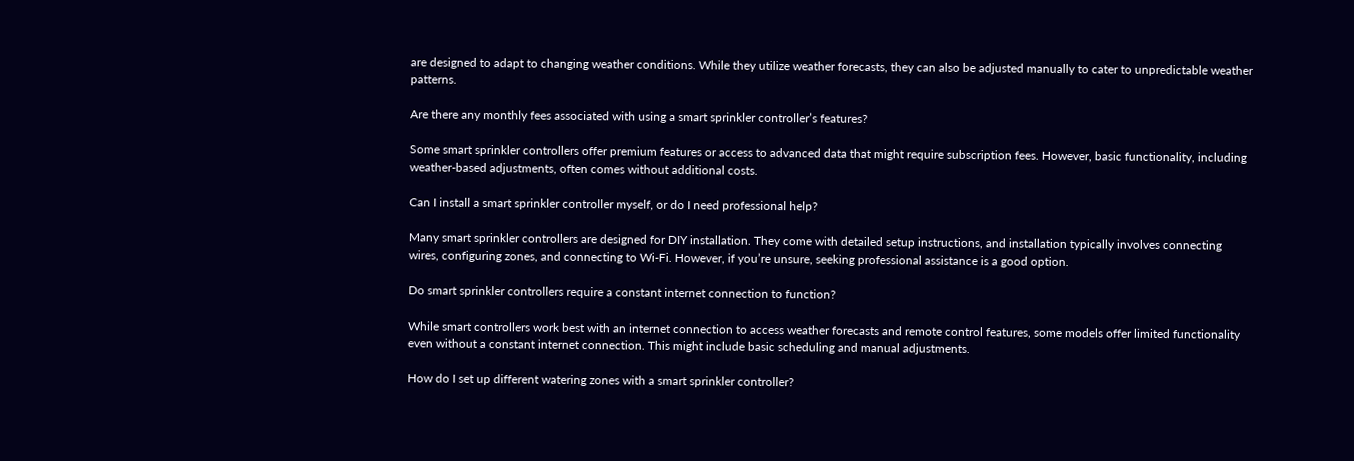are designed to adapt to changing weather conditions. While they utilize weather forecasts, they can also be adjusted manually to cater to unpredictable weather patterns.

Are there any monthly fees associated with using a smart sprinkler controller’s features?

Some smart sprinkler controllers offer premium features or access to advanced data that might require subscription fees. However, basic functionality, including weather-based adjustments, often comes without additional costs.

Can I install a smart sprinkler controller myself, or do I need professional help?

Many smart sprinkler controllers are designed for DIY installation. They come with detailed setup instructions, and installation typically involves connecting wires, configuring zones, and connecting to Wi-Fi. However, if you’re unsure, seeking professional assistance is a good option.

Do smart sprinkler controllers require a constant internet connection to function?

While smart controllers work best with an internet connection to access weather forecasts and remote control features, some models offer limited functionality even without a constant internet connection. This might include basic scheduling and manual adjustments.

How do I set up different watering zones with a smart sprinkler controller?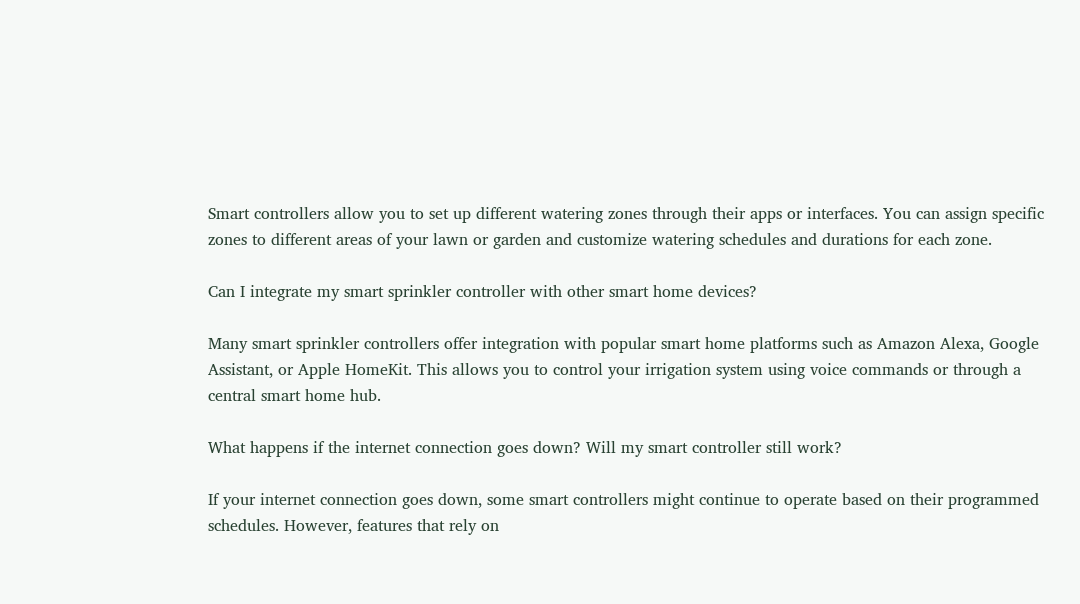Smart controllers allow you to set up different watering zones through their apps or interfaces. You can assign specific zones to different areas of your lawn or garden and customize watering schedules and durations for each zone.

Can I integrate my smart sprinkler controller with other smart home devices?

Many smart sprinkler controllers offer integration with popular smart home platforms such as Amazon Alexa, Google Assistant, or Apple HomeKit. This allows you to control your irrigation system using voice commands or through a central smart home hub.

What happens if the internet connection goes down? Will my smart controller still work?

If your internet connection goes down, some smart controllers might continue to operate based on their programmed schedules. However, features that rely on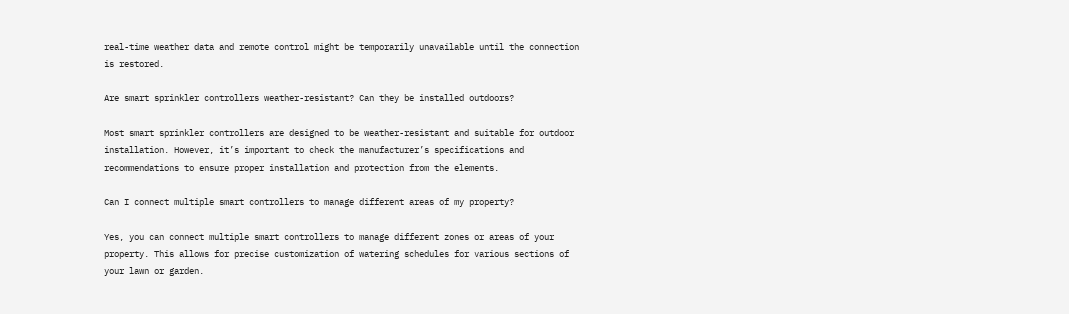real-time weather data and remote control might be temporarily unavailable until the connection is restored.

Are smart sprinkler controllers weather-resistant? Can they be installed outdoors?

Most smart sprinkler controllers are designed to be weather-resistant and suitable for outdoor installation. However, it’s important to check the manufacturer’s specifications and recommendations to ensure proper installation and protection from the elements.

Can I connect multiple smart controllers to manage different areas of my property?

Yes, you can connect multiple smart controllers to manage different zones or areas of your property. This allows for precise customization of watering schedules for various sections of your lawn or garden.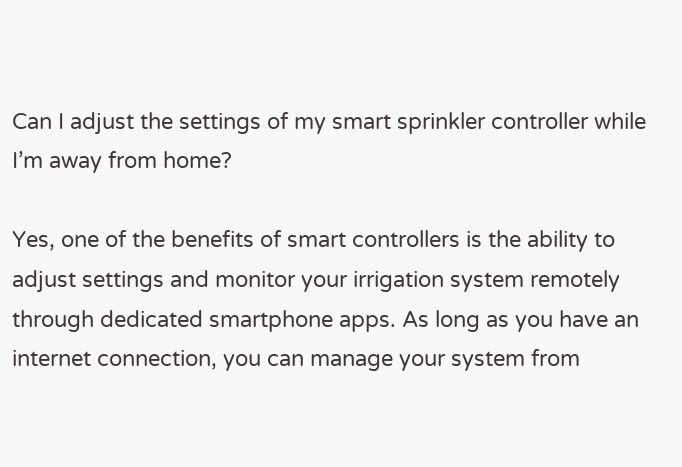Can I adjust the settings of my smart sprinkler controller while I’m away from home?

Yes, one of the benefits of smart controllers is the ability to adjust settings and monitor your irrigation system remotely through dedicated smartphone apps. As long as you have an internet connection, you can manage your system from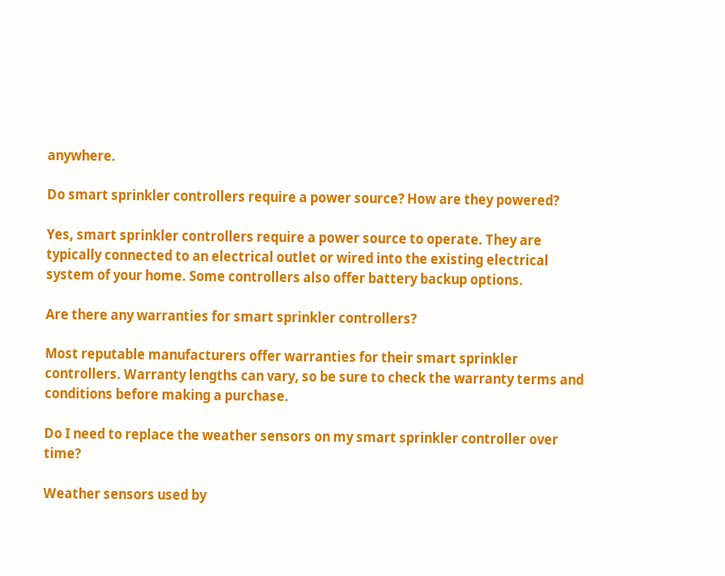anywhere.

Do smart sprinkler controllers require a power source? How are they powered?

Yes, smart sprinkler controllers require a power source to operate. They are typically connected to an electrical outlet or wired into the existing electrical system of your home. Some controllers also offer battery backup options.

Are there any warranties for smart sprinkler controllers?

Most reputable manufacturers offer warranties for their smart sprinkler controllers. Warranty lengths can vary, so be sure to check the warranty terms and conditions before making a purchase.

Do I need to replace the weather sensors on my smart sprinkler controller over time?

Weather sensors used by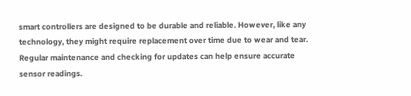smart controllers are designed to be durable and reliable. However, like any technology, they might require replacement over time due to wear and tear. Regular maintenance and checking for updates can help ensure accurate sensor readings.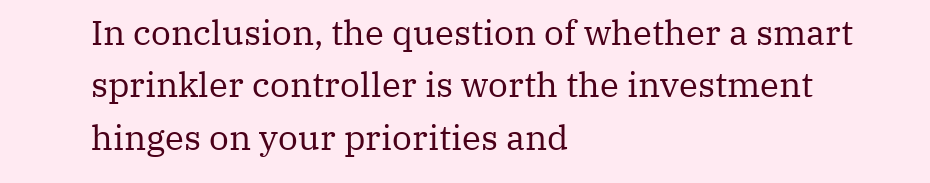In conclusion, the question of whether a smart sprinkler controller is worth the investment hinges on your priorities and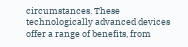circumstances. These technologically advanced devices offer a range of benefits, from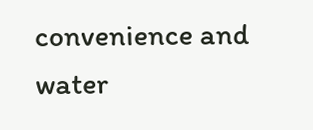convenience and water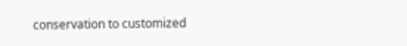conservation to customized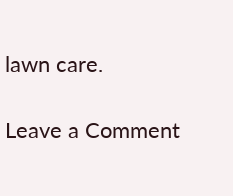lawn care.

Leave a Comment